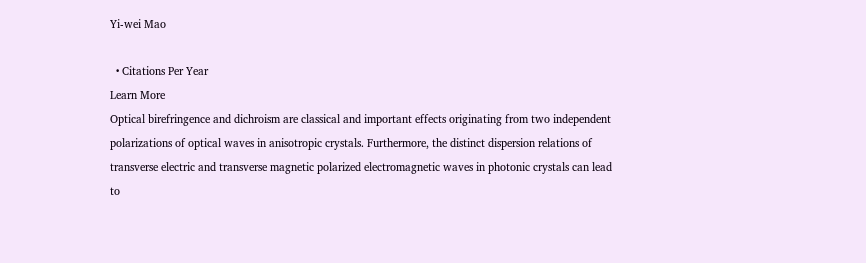Yi-wei Mao

  • Citations Per Year
Learn More
Optical birefringence and dichroism are classical and important effects originating from two independent polarizations of optical waves in anisotropic crystals. Furthermore, the distinct dispersion relations of transverse electric and transverse magnetic polarized electromagnetic waves in photonic crystals can lead to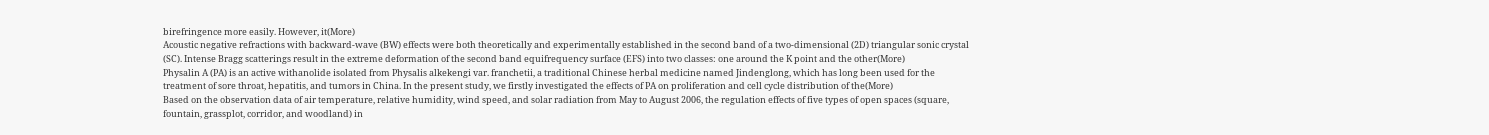birefringence more easily. However, it(More)
Acoustic negative refractions with backward-wave (BW) effects were both theoretically and experimentally established in the second band of a two-dimensional (2D) triangular sonic crystal (SC). Intense Bragg scatterings result in the extreme deformation of the second band equifrequency surface (EFS) into two classes: one around the K point and the other(More)
Physalin A (PA) is an active withanolide isolated from Physalis alkekengi var. franchetii, a traditional Chinese herbal medicine named Jindenglong, which has long been used for the treatment of sore throat, hepatitis, and tumors in China. In the present study, we firstly investigated the effects of PA on proliferation and cell cycle distribution of the(More)
Based on the observation data of air temperature, relative humidity, wind speed, and solar radiation from May to August 2006, the regulation effects of five types of open spaces (square, fountain, grassplot, corridor, and woodland) in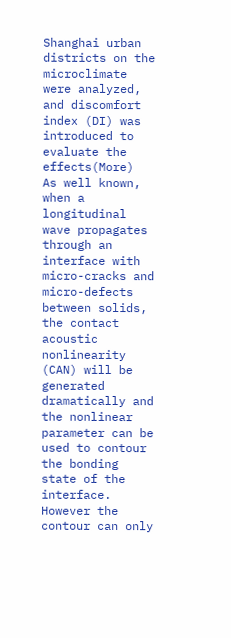Shanghai urban districts on the microclimate were analyzed, and discomfort index (DI) was introduced to evaluate the effects(More)
As well known, when a longitudinal wave propagates through an interface with micro-cracks and micro-defects between solids, the contact acoustic nonlinearity (CAN) will be generated dramatically and the nonlinear parameter can be used to contour the bonding state of the interface. However the contour can only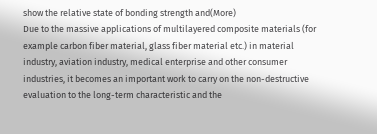show the relative state of bonding strength and(More)
Due to the massive applications of multilayered composite materials (for example carbon fiber material, glass fiber material etc.) in material industry, aviation industry, medical enterprise and other consumer industries, it becomes an important work to carry on the non-destructive evaluation to the long-term characteristic and the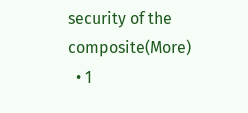security of the composite(More)
  • 1